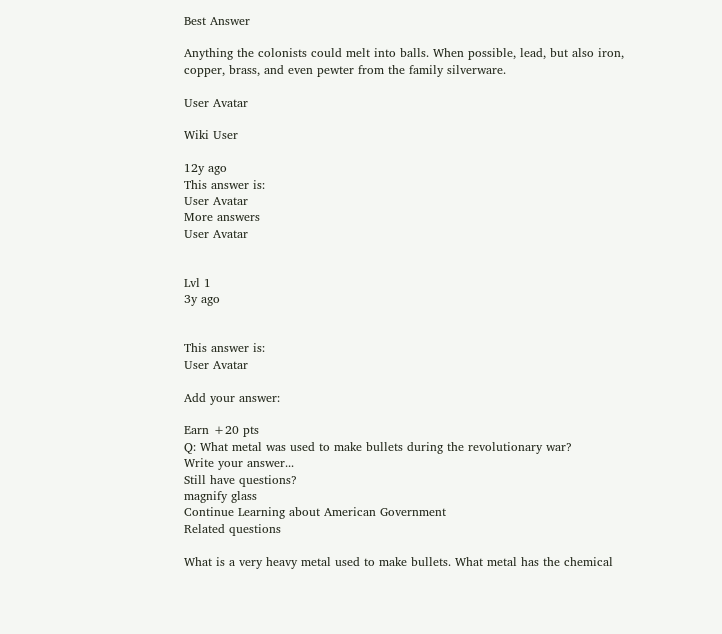Best Answer

Anything the colonists could melt into balls. When possible, lead, but also iron, copper, brass, and even pewter from the family silverware.

User Avatar

Wiki User

12y ago
This answer is:
User Avatar
More answers
User Avatar


Lvl 1
3y ago


This answer is:
User Avatar

Add your answer:

Earn +20 pts
Q: What metal was used to make bullets during the revolutionary war?
Write your answer...
Still have questions?
magnify glass
Continue Learning about American Government
Related questions

What is a very heavy metal used to make bullets. What metal has the chemical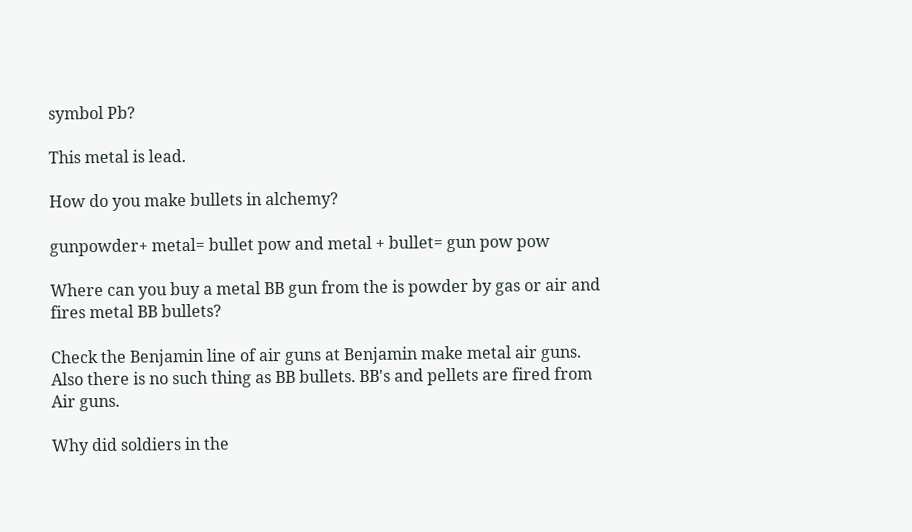symbol Pb?

This metal is lead.

How do you make bullets in alchemy?

gunpowder+ metal= bullet pow and metal + bullet= gun pow pow

Where can you buy a metal BB gun from the is powder by gas or air and fires metal BB bullets?

Check the Benjamin line of air guns at Benjamin make metal air guns. Also there is no such thing as BB bullets. BB's and pellets are fired from Air guns.

Why did soldiers in the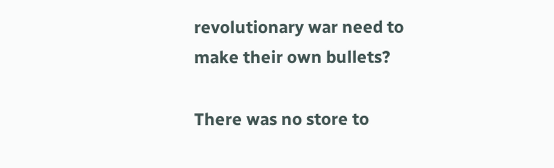revolutionary war need to make their own bullets?

There was no store to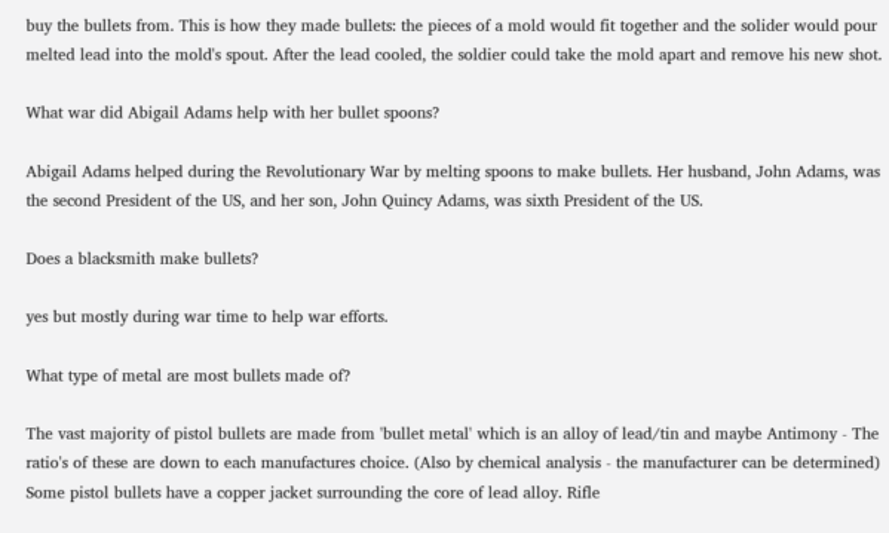buy the bullets from. This is how they made bullets: the pieces of a mold would fit together and the solider would pour melted lead into the mold's spout. After the lead cooled, the soldier could take the mold apart and remove his new shot.

What war did Abigail Adams help with her bullet spoons?

Abigail Adams helped during the Revolutionary War by melting spoons to make bullets. Her husband, John Adams, was the second President of the US, and her son, John Quincy Adams, was sixth President of the US.

Does a blacksmith make bullets?

yes but mostly during war time to help war efforts.

What type of metal are most bullets made of?

The vast majority of pistol bullets are made from 'bullet metal' which is an alloy of lead/tin and maybe Antimony - The ratio's of these are down to each manufactures choice. (Also by chemical analysis - the manufacturer can be determined) Some pistol bullets have a copper jacket surrounding the core of lead alloy. Rifle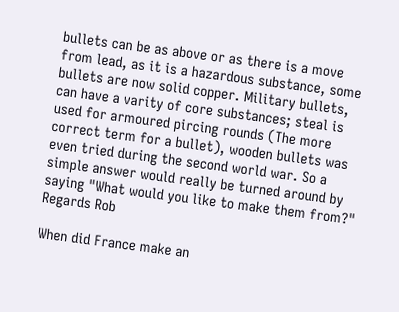bullets can be as above or as there is a move from lead, as it is a hazardous substance, some bullets are now solid copper. Military bullets, can have a varity of core substances; steal is used for armoured pircing rounds (The more correct term for a bullet), wooden bullets was even tried during the second world war. So a simple answer would really be turned around by saying "What would you like to make them from?" Regards Rob

When did France make an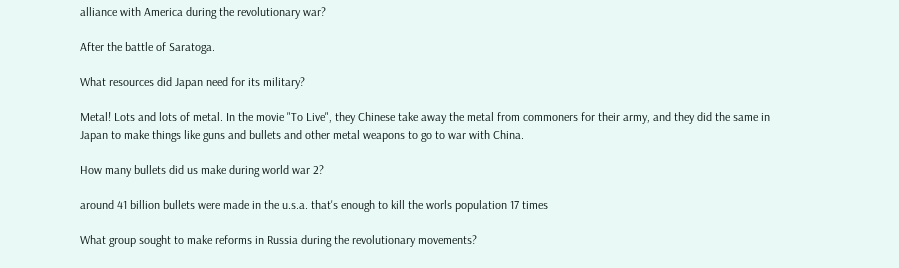alliance with America during the revolutionary war?

After the battle of Saratoga.

What resources did Japan need for its military?

Metal! Lots and lots of metal. In the movie "To Live", they Chinese take away the metal from commoners for their army, and they did the same in Japan to make things like guns and bullets and other metal weapons to go to war with China.

How many bullets did us make during world war 2?

around 41 billion bullets were made in the u.s.a. that's enough to kill the worls population 17 times

What group sought to make reforms in Russia during the revolutionary movements?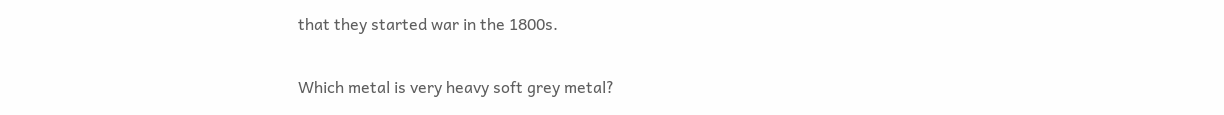that they started war in the 1800s.

Which metal is very heavy soft grey metal?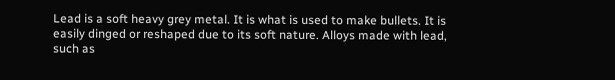Lead is a soft heavy grey metal. It is what is used to make bullets. It is easily dinged or reshaped due to its soft nature. Alloys made with lead, such as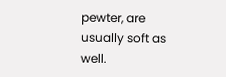pewter, are usually soft as well.